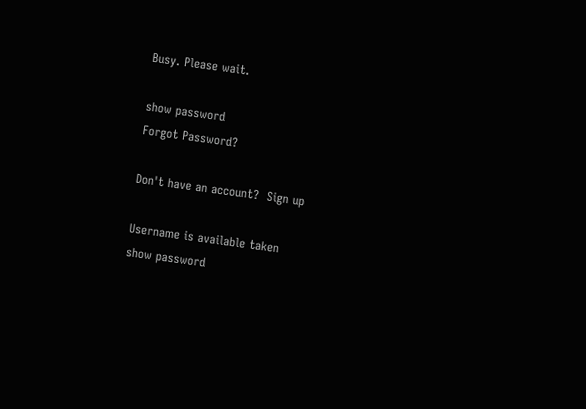Busy. Please wait.

show password
Forgot Password?

Don't have an account?  Sign up

Username is available taken
show password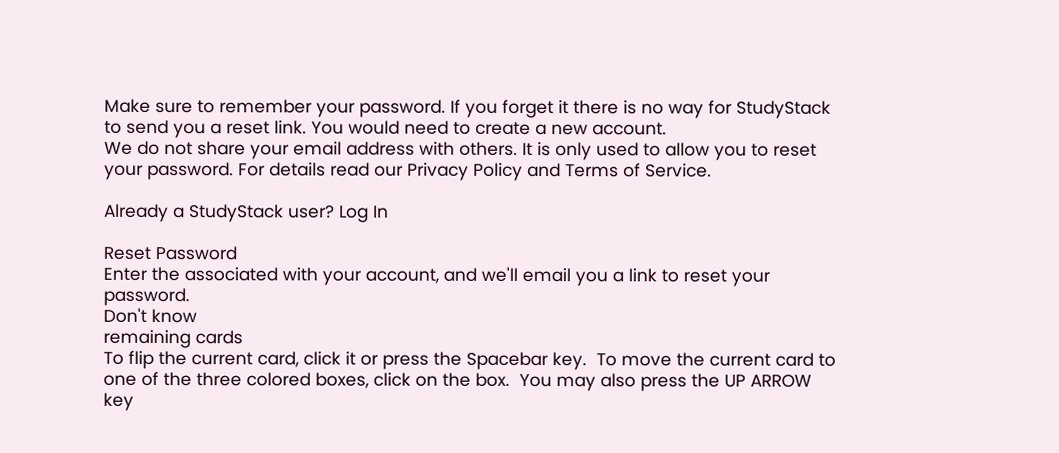Make sure to remember your password. If you forget it there is no way for StudyStack to send you a reset link. You would need to create a new account.
We do not share your email address with others. It is only used to allow you to reset your password. For details read our Privacy Policy and Terms of Service.

Already a StudyStack user? Log In

Reset Password
Enter the associated with your account, and we'll email you a link to reset your password.
Don't know
remaining cards
To flip the current card, click it or press the Spacebar key.  To move the current card to one of the three colored boxes, click on the box.  You may also press the UP ARROW key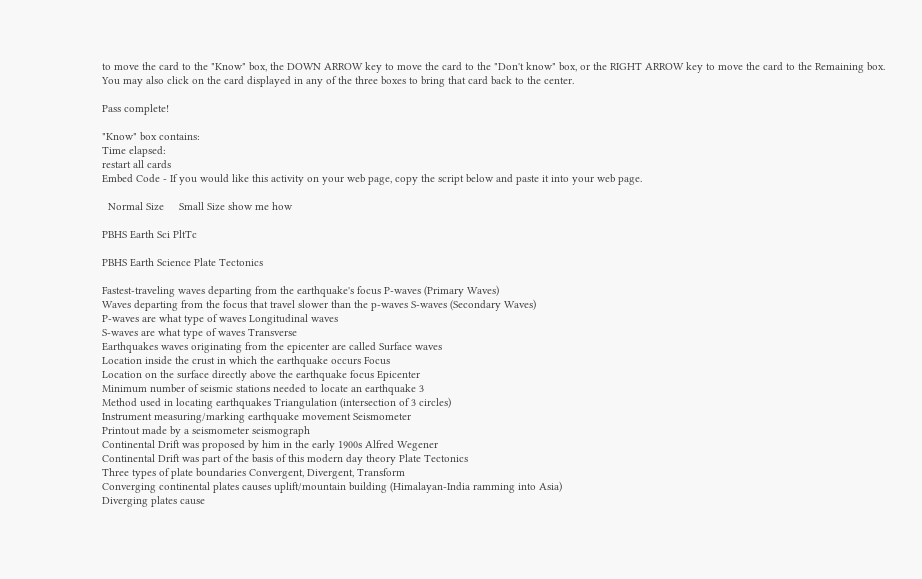to move the card to the "Know" box, the DOWN ARROW key to move the card to the "Don't know" box, or the RIGHT ARROW key to move the card to the Remaining box.  You may also click on the card displayed in any of the three boxes to bring that card back to the center.

Pass complete!

"Know" box contains:
Time elapsed:
restart all cards
Embed Code - If you would like this activity on your web page, copy the script below and paste it into your web page.

  Normal Size     Small Size show me how

PBHS Earth Sci PltTc

PBHS Earth Science Plate Tectonics

Fastest-traveling waves departing from the earthquake's focus P-waves (Primary Waves)
Waves departing from the focus that travel slower than the p-waves S-waves (Secondary Waves)
P-waves are what type of waves Longitudinal waves
S-waves are what type of waves Transverse
Earthquakes waves originating from the epicenter are called Surface waves
Location inside the crust in which the earthquake occurs Focus
Location on the surface directly above the earthquake focus Epicenter
Minimum number of seismic stations needed to locate an earthquake 3
Method used in locating earthquakes Triangulation (intersection of 3 circles)
Instrument measuring/marking earthquake movement Seismometer
Printout made by a seismometer seismograph
Continental Drift was proposed by him in the early 1900s Alfred Wegener
Continental Drift was part of the basis of this modern day theory Plate Tectonics
Three types of plate boundaries Convergent, Divergent, Transform
Converging continental plates causes uplift/mountain building (Himalayan-India ramming into Asia)
Diverging plates cause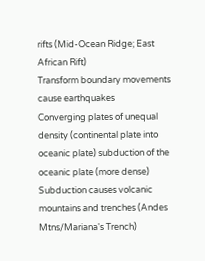rifts (Mid-Ocean Ridge; East African Rift)
Transform boundary movements cause earthquakes
Converging plates of unequal density (continental plate into oceanic plate) subduction of the oceanic plate (more dense)
Subduction causes volcanic mountains and trenches (Andes Mtns/Mariana's Trench)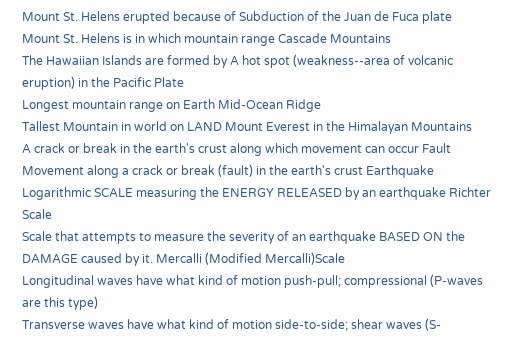Mount St. Helens erupted because of Subduction of the Juan de Fuca plate
Mount St. Helens is in which mountain range Cascade Mountains
The Hawaiian Islands are formed by A hot spot (weakness--area of volcanic eruption) in the Pacific Plate
Longest mountain range on Earth Mid-Ocean Ridge
Tallest Mountain in world on LAND Mount Everest in the Himalayan Mountains
A crack or break in the earth's crust along which movement can occur Fault
Movement along a crack or break (fault) in the earth's crust Earthquake
Logarithmic SCALE measuring the ENERGY RELEASED by an earthquake Richter Scale
Scale that attempts to measure the severity of an earthquake BASED ON the DAMAGE caused by it. Mercalli (Modified Mercalli)Scale
Longitudinal waves have what kind of motion push-pull; compressional (P-waves are this type)
Transverse waves have what kind of motion side-to-side; shear waves (S-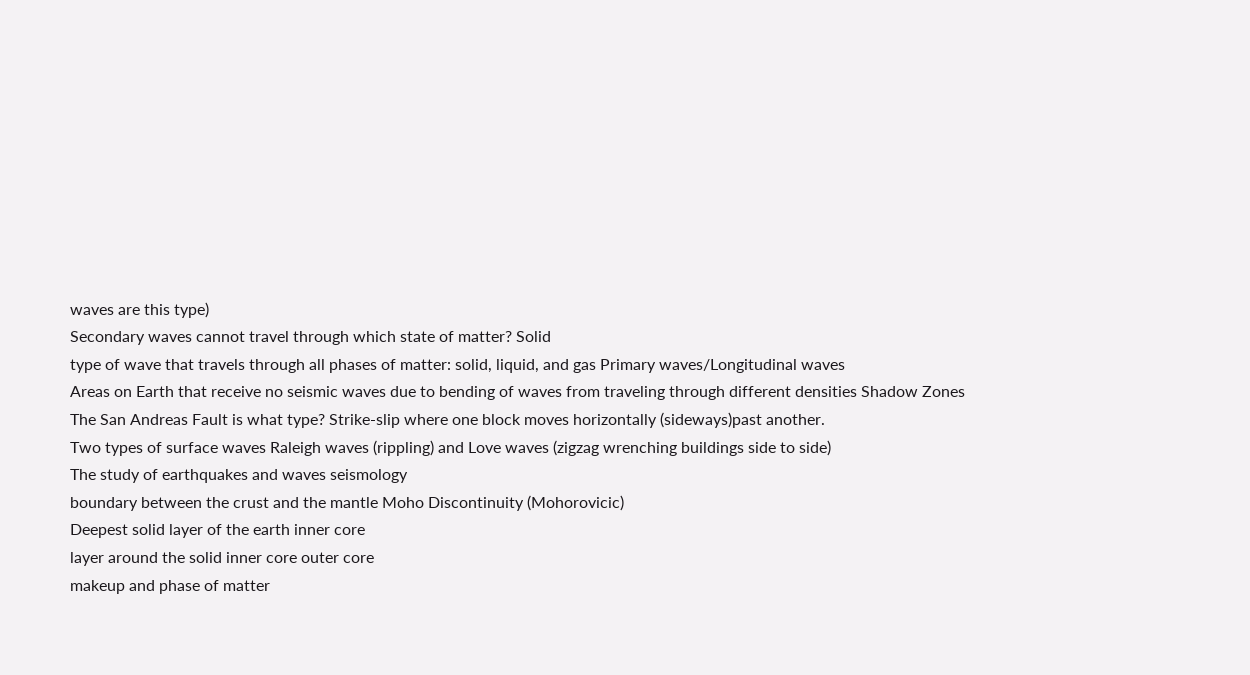waves are this type)
Secondary waves cannot travel through which state of matter? Solid
type of wave that travels through all phases of matter: solid, liquid, and gas Primary waves/Longitudinal waves
Areas on Earth that receive no seismic waves due to bending of waves from traveling through different densities Shadow Zones
The San Andreas Fault is what type? Strike-slip where one block moves horizontally (sideways)past another.
Two types of surface waves Raleigh waves (rippling) and Love waves (zigzag wrenching buildings side to side)
The study of earthquakes and waves seismology
boundary between the crust and the mantle Moho Discontinuity (Mohorovicic)
Deepest solid layer of the earth inner core
layer around the solid inner core outer core
makeup and phase of matter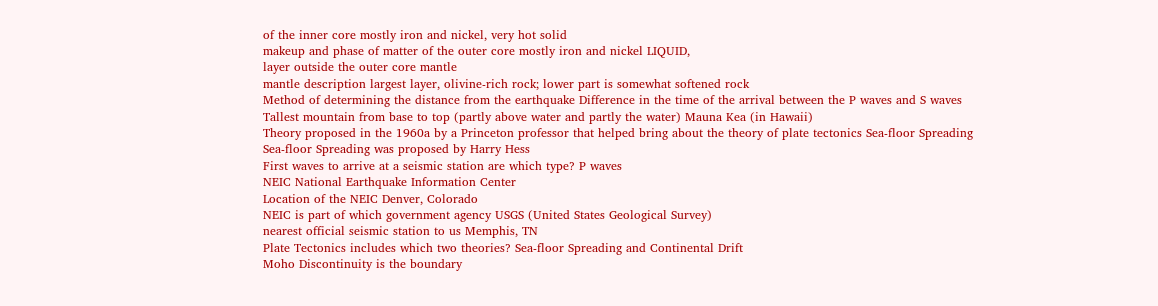of the inner core mostly iron and nickel, very hot solid
makeup and phase of matter of the outer core mostly iron and nickel LIQUID,
layer outside the outer core mantle
mantle description largest layer, olivine-rich rock; lower part is somewhat softened rock
Method of determining the distance from the earthquake Difference in the time of the arrival between the P waves and S waves
Tallest mountain from base to top (partly above water and partly the water) Mauna Kea (in Hawaii)
Theory proposed in the 1960a by a Princeton professor that helped bring about the theory of plate tectonics Sea-floor Spreading
Sea-floor Spreading was proposed by Harry Hess
First waves to arrive at a seismic station are which type? P waves
NEIC National Earthquake Information Center
Location of the NEIC Denver, Colorado
NEIC is part of which government agency USGS (United States Geological Survey)
nearest official seismic station to us Memphis, TN
Plate Tectonics includes which two theories? Sea-floor Spreading and Continental Drift
Moho Discontinuity is the boundary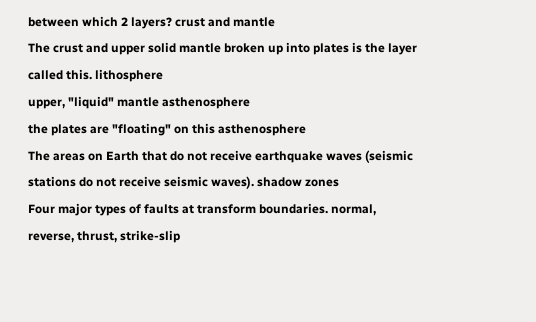between which 2 layers? crust and mantle
The crust and upper solid mantle broken up into plates is the layer called this. lithosphere
upper, "liquid" mantle asthenosphere
the plates are "floating" on this asthenosphere
The areas on Earth that do not receive earthquake waves (seismic stations do not receive seismic waves). shadow zones
Four major types of faults at transform boundaries. normal, reverse, thrust, strike-slip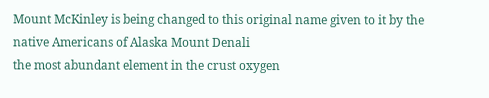Mount McKinley is being changed to this original name given to it by the native Americans of Alaska Mount Denali
the most abundant element in the crust oxygen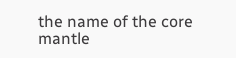the name of the core mantle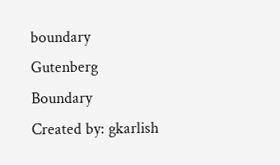boundary Gutenberg Boundary
Created by: gkarlish